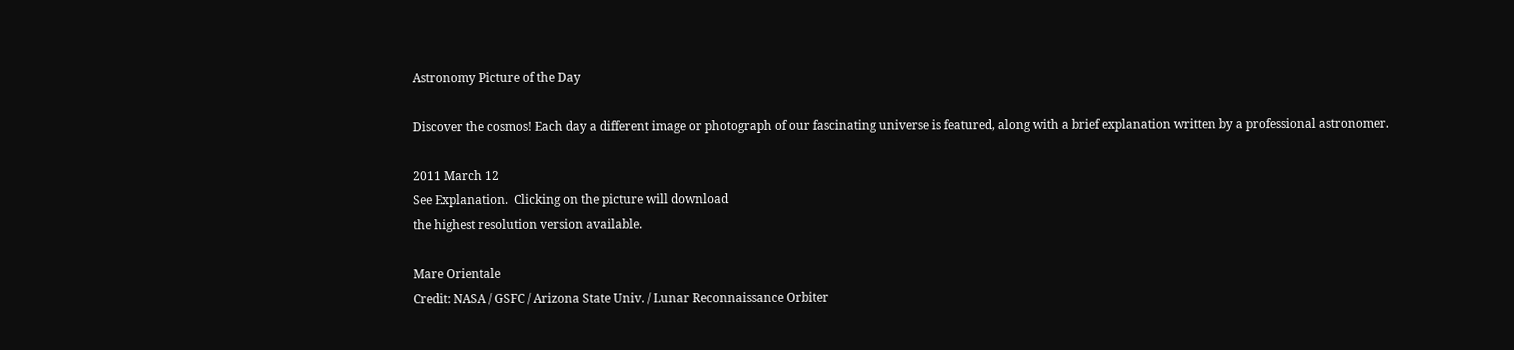Astronomy Picture of the Day

Discover the cosmos! Each day a different image or photograph of our fascinating universe is featured, along with a brief explanation written by a professional astronomer.

2011 March 12
See Explanation.  Clicking on the picture will download
the highest resolution version available.

Mare Orientale
Credit: NASA / GSFC / Arizona State Univ. / Lunar Reconnaissance Orbiter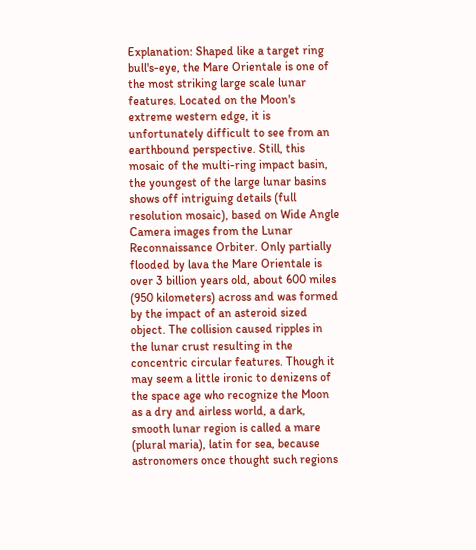Explanation: Shaped like a target ring bull's-eye, the Mare Orientale is one of the most striking large scale lunar features. Located on the Moon's extreme western edge, it is unfortunately difficult to see from an earthbound perspective. Still, this mosaic of the multi-ring impact basin, the youngest of the large lunar basins shows off intriguing details (full resolution mosaic), based on Wide Angle Camera images from the Lunar Reconnaissance Orbiter. Only partially flooded by lava the Mare Orientale is over 3 billion years old, about 600 miles (950 kilometers) across and was formed by the impact of an asteroid sized object. The collision caused ripples in the lunar crust resulting in the concentric circular features. Though it may seem a little ironic to denizens of the space age who recognize the Moon as a dry and airless world, a dark, smooth lunar region is called a mare (plural maria), latin for sea, because astronomers once thought such regions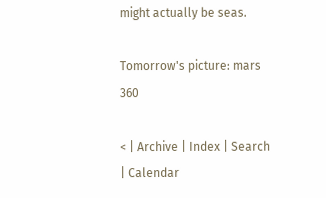might actually be seas.

Tomorrow's picture: mars 360

< | Archive | Index | Search | Calendar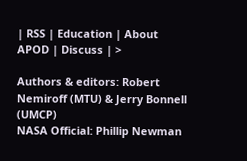| RSS | Education | About APOD | Discuss | >

Authors & editors: Robert Nemiroff (MTU) & Jerry Bonnell (UMCP)
NASA Official: Phillip Newman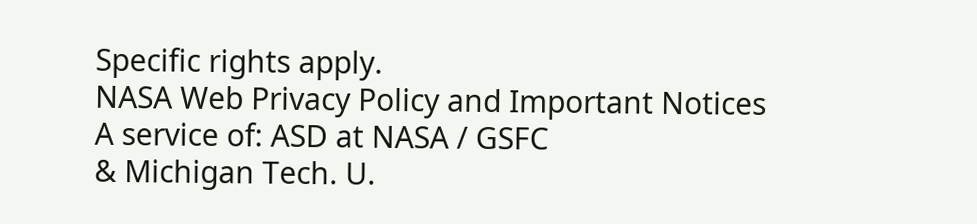Specific rights apply.
NASA Web Privacy Policy and Important Notices
A service of: ASD at NASA / GSFC
& Michigan Tech. U.